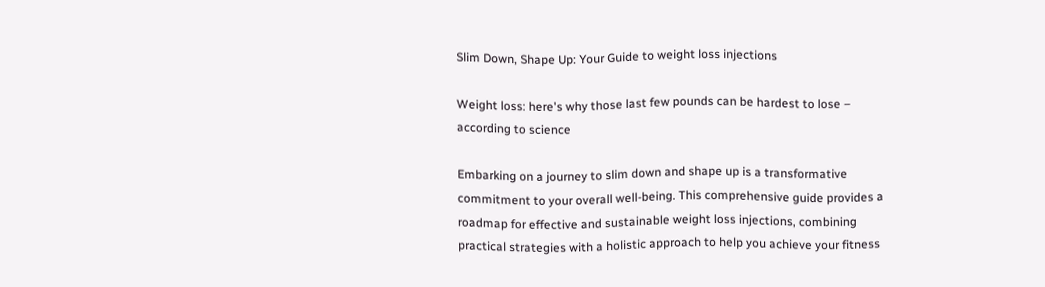Slim Down, Shape Up: Your Guide to weight loss injections

Weight loss: here's why those last few pounds can be hardest to lose –  according to science

Embarking on a journey to slim down and shape up is a transformative commitment to your overall well-being. This comprehensive guide provides a roadmap for effective and sustainable weight loss injections, combining practical strategies with a holistic approach to help you achieve your fitness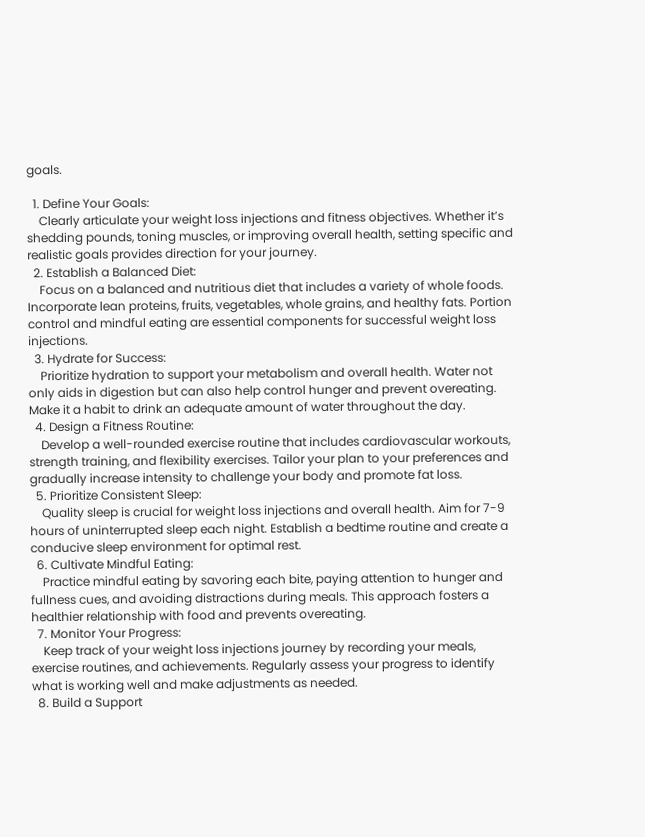goals.

  1. Define Your Goals:
    Clearly articulate your weight loss injections and fitness objectives. Whether it’s shedding pounds, toning muscles, or improving overall health, setting specific and realistic goals provides direction for your journey.
  2. Establish a Balanced Diet:
    Focus on a balanced and nutritious diet that includes a variety of whole foods. Incorporate lean proteins, fruits, vegetables, whole grains, and healthy fats. Portion control and mindful eating are essential components for successful weight loss injections.
  3. Hydrate for Success:
    Prioritize hydration to support your metabolism and overall health. Water not only aids in digestion but can also help control hunger and prevent overeating. Make it a habit to drink an adequate amount of water throughout the day.
  4. Design a Fitness Routine:
    Develop a well-rounded exercise routine that includes cardiovascular workouts, strength training, and flexibility exercises. Tailor your plan to your preferences and gradually increase intensity to challenge your body and promote fat loss.
  5. Prioritize Consistent Sleep:
    Quality sleep is crucial for weight loss injections and overall health. Aim for 7-9 hours of uninterrupted sleep each night. Establish a bedtime routine and create a conducive sleep environment for optimal rest.
  6. Cultivate Mindful Eating:
    Practice mindful eating by savoring each bite, paying attention to hunger and fullness cues, and avoiding distractions during meals. This approach fosters a healthier relationship with food and prevents overeating.
  7. Monitor Your Progress:
    Keep track of your weight loss injections journey by recording your meals, exercise routines, and achievements. Regularly assess your progress to identify what is working well and make adjustments as needed.
  8. Build a Support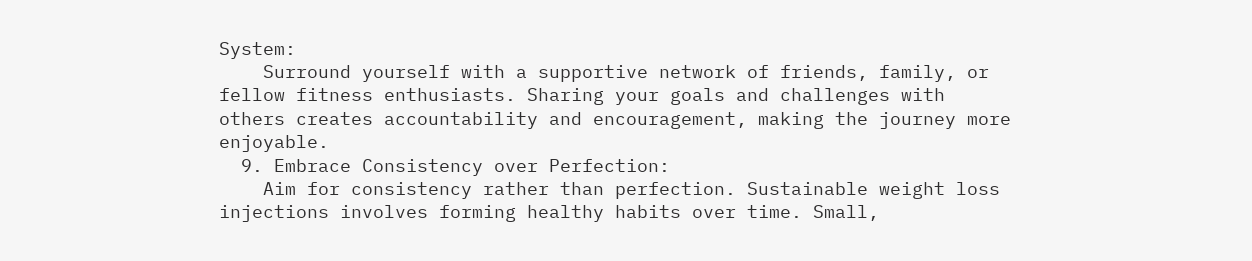System:
    Surround yourself with a supportive network of friends, family, or fellow fitness enthusiasts. Sharing your goals and challenges with others creates accountability and encouragement, making the journey more enjoyable.
  9. Embrace Consistency over Perfection:
    Aim for consistency rather than perfection. Sustainable weight loss injections involves forming healthy habits over time. Small,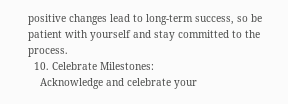positive changes lead to long-term success, so be patient with yourself and stay committed to the process.
  10. Celebrate Milestones:
    Acknowledge and celebrate your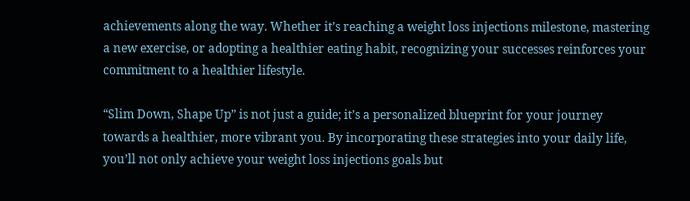achievements along the way. Whether it’s reaching a weight loss injections milestone, mastering a new exercise, or adopting a healthier eating habit, recognizing your successes reinforces your commitment to a healthier lifestyle.

“Slim Down, Shape Up” is not just a guide; it’s a personalized blueprint for your journey towards a healthier, more vibrant you. By incorporating these strategies into your daily life, you’ll not only achieve your weight loss injections goals but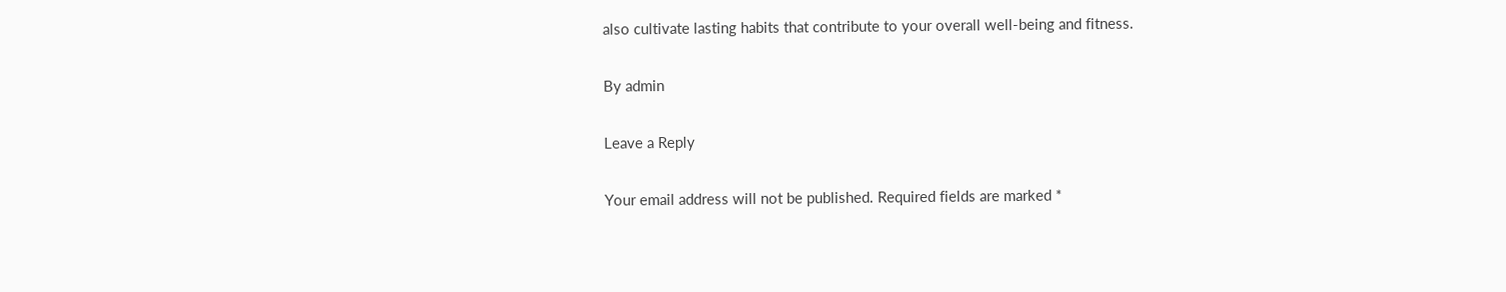also cultivate lasting habits that contribute to your overall well-being and fitness.

By admin

Leave a Reply

Your email address will not be published. Required fields are marked *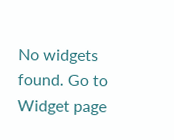No widgets found. Go to Widget page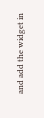and add the widget in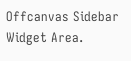Offcanvas Sidebar Widget Area.